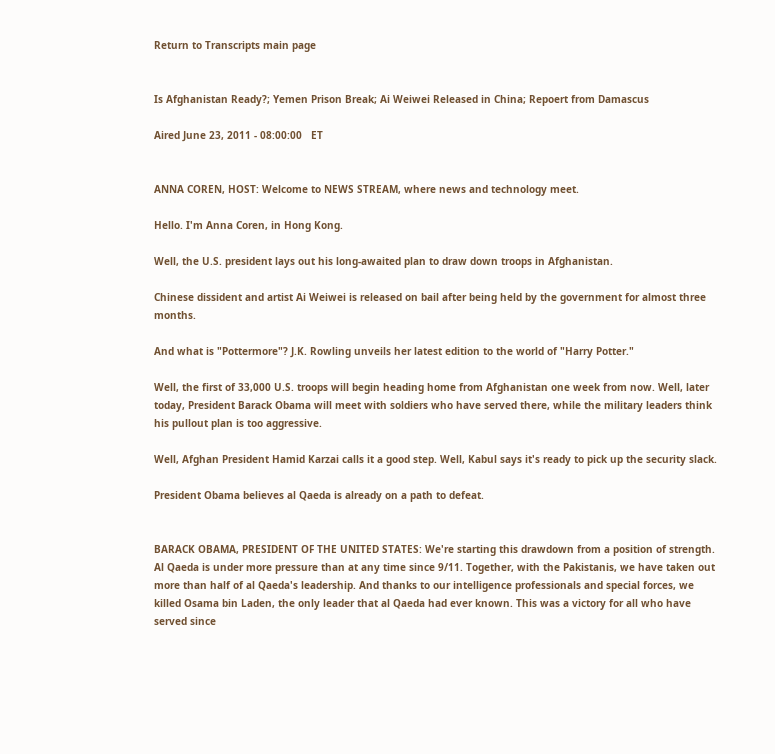Return to Transcripts main page


Is Afghanistan Ready?; Yemen Prison Break; Ai Weiwei Released in China; Repoert from Damascus

Aired June 23, 2011 - 08:00:00   ET


ANNA COREN, HOST: Welcome to NEWS STREAM, where news and technology meet.

Hello. I'm Anna Coren, in Hong Kong.

Well, the U.S. president lays out his long-awaited plan to draw down troops in Afghanistan.

Chinese dissident and artist Ai Weiwei is released on bail after being held by the government for almost three months.

And what is "Pottermore"? J.K. Rowling unveils her latest edition to the world of "Harry Potter."

Well, the first of 33,000 U.S. troops will begin heading home from Afghanistan one week from now. Well, later today, President Barack Obama will meet with soldiers who have served there, while the military leaders think his pullout plan is too aggressive.

Well, Afghan President Hamid Karzai calls it a good step. Well, Kabul says it's ready to pick up the security slack.

President Obama believes al Qaeda is already on a path to defeat.


BARACK OBAMA, PRESIDENT OF THE UNITED STATES: We're starting this drawdown from a position of strength. Al Qaeda is under more pressure than at any time since 9/11. Together, with the Pakistanis, we have taken out more than half of al Qaeda's leadership. And thanks to our intelligence professionals and special forces, we killed Osama bin Laden, the only leader that al Qaeda had ever known. This was a victory for all who have served since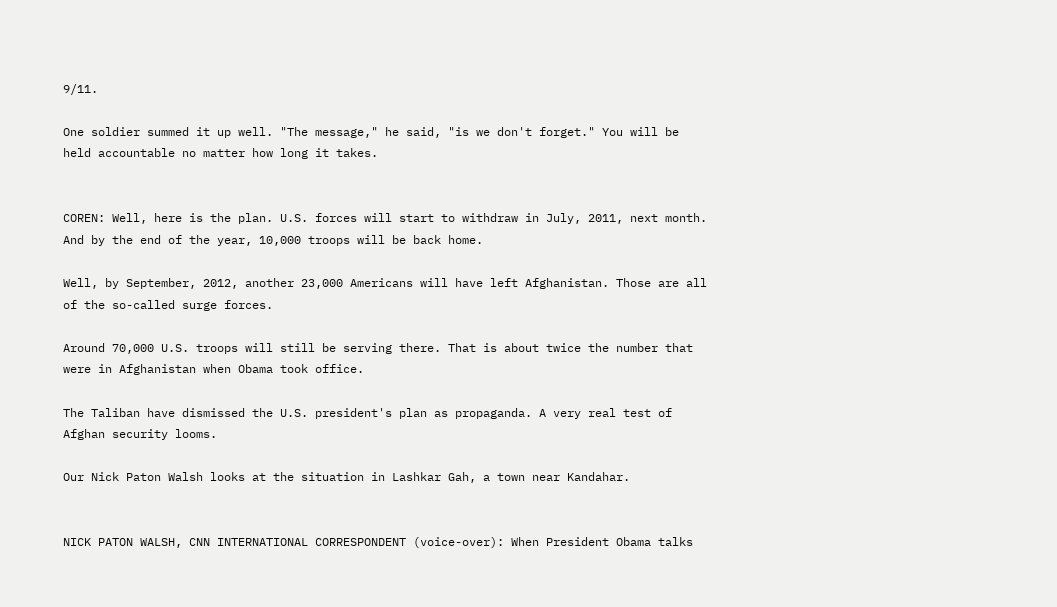9/11.

One soldier summed it up well. "The message," he said, "is we don't forget." You will be held accountable no matter how long it takes.


COREN: Well, here is the plan. U.S. forces will start to withdraw in July, 2011, next month. And by the end of the year, 10,000 troops will be back home.

Well, by September, 2012, another 23,000 Americans will have left Afghanistan. Those are all of the so-called surge forces.

Around 70,000 U.S. troops will still be serving there. That is about twice the number that were in Afghanistan when Obama took office.

The Taliban have dismissed the U.S. president's plan as propaganda. A very real test of Afghan security looms.

Our Nick Paton Walsh looks at the situation in Lashkar Gah, a town near Kandahar.


NICK PATON WALSH, CNN INTERNATIONAL CORRESPONDENT (voice-over): When President Obama talks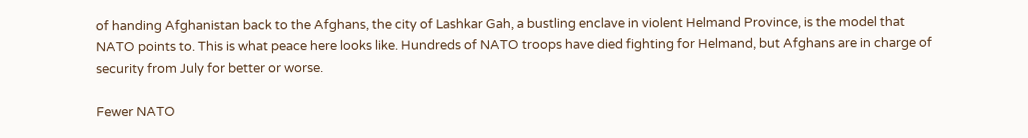of handing Afghanistan back to the Afghans, the city of Lashkar Gah, a bustling enclave in violent Helmand Province, is the model that NATO points to. This is what peace here looks like. Hundreds of NATO troops have died fighting for Helmand, but Afghans are in charge of security from July for better or worse.

Fewer NATO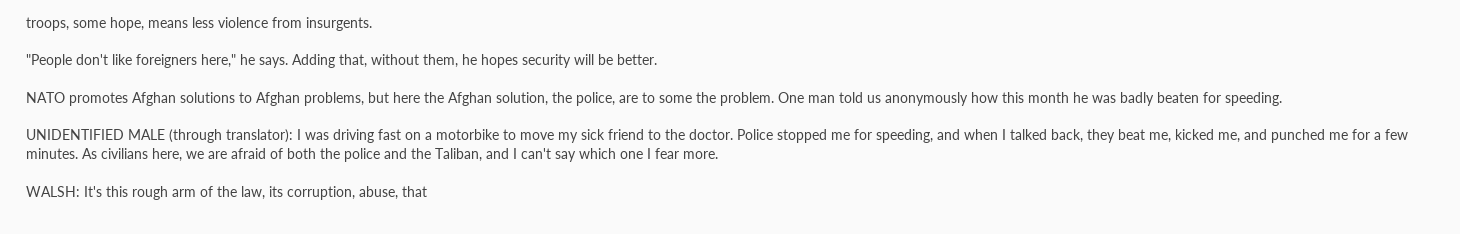troops, some hope, means less violence from insurgents.

"People don't like foreigners here," he says. Adding that, without them, he hopes security will be better.

NATO promotes Afghan solutions to Afghan problems, but here the Afghan solution, the police, are to some the problem. One man told us anonymously how this month he was badly beaten for speeding.

UNIDENTIFIED MALE (through translator): I was driving fast on a motorbike to move my sick friend to the doctor. Police stopped me for speeding, and when I talked back, they beat me, kicked me, and punched me for a few minutes. As civilians here, we are afraid of both the police and the Taliban, and I can't say which one I fear more.

WALSH: It's this rough arm of the law, its corruption, abuse, that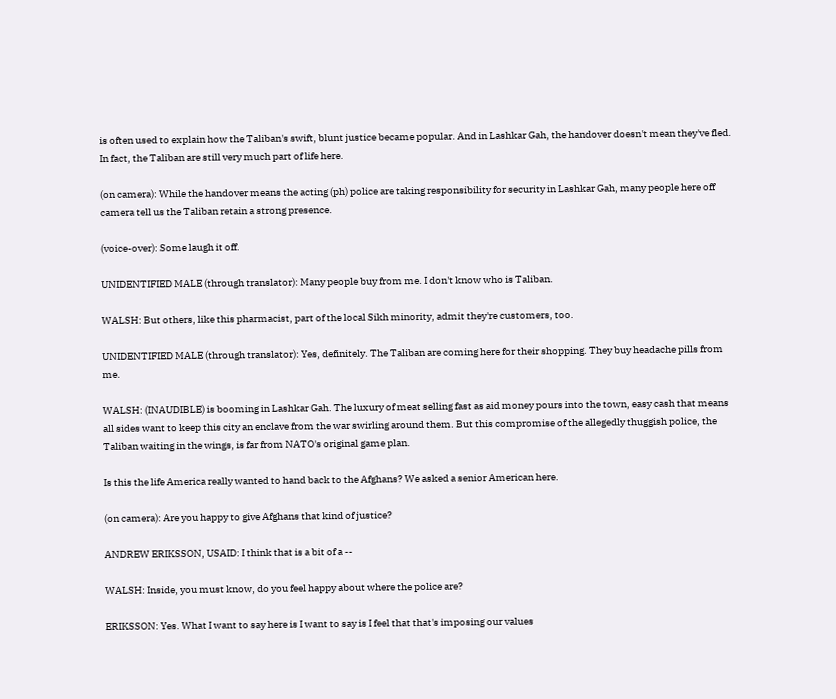is often used to explain how the Taliban's swift, blunt justice became popular. And in Lashkar Gah, the handover doesn't mean they've fled. In fact, the Taliban are still very much part of life here.

(on camera): While the handover means the acting (ph) police are taking responsibility for security in Lashkar Gah, many people here off camera tell us the Taliban retain a strong presence.

(voice-over): Some laugh it off.

UNIDENTIFIED MALE (through translator): Many people buy from me. I don't know who is Taliban.

WALSH: But others, like this pharmacist, part of the local Sikh minority, admit they're customers, too.

UNIDENTIFIED MALE (through translator): Yes, definitely. The Taliban are coming here for their shopping. They buy headache pills from me.

WALSH: (INAUDIBLE) is booming in Lashkar Gah. The luxury of meat selling fast as aid money pours into the town, easy cash that means all sides want to keep this city an enclave from the war swirling around them. But this compromise of the allegedly thuggish police, the Taliban waiting in the wings, is far from NATO's original game plan.

Is this the life America really wanted to hand back to the Afghans? We asked a senior American here.

(on camera): Are you happy to give Afghans that kind of justice?

ANDREW ERIKSSON, USAID: I think that is a bit of a --

WALSH: Inside, you must know, do you feel happy about where the police are?

ERIKSSON: Yes. What I want to say here is I want to say is I feel that that's imposing our values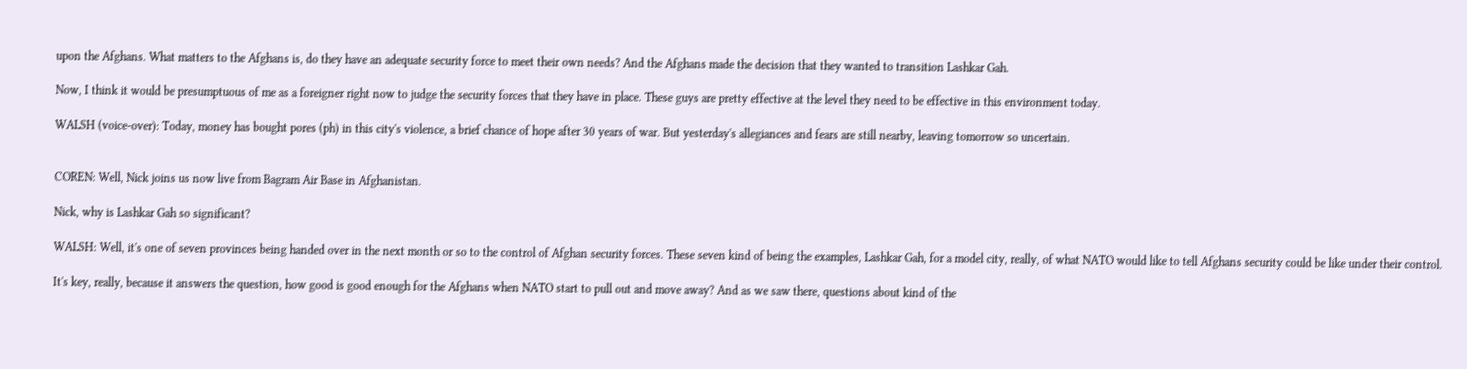upon the Afghans. What matters to the Afghans is, do they have an adequate security force to meet their own needs? And the Afghans made the decision that they wanted to transition Lashkar Gah.

Now, I think it would be presumptuous of me as a foreigner right now to judge the security forces that they have in place. These guys are pretty effective at the level they need to be effective in this environment today.

WALSH (voice-over): Today, money has bought pores (ph) in this city's violence, a brief chance of hope after 30 years of war. But yesterday's allegiances and fears are still nearby, leaving tomorrow so uncertain.


COREN: Well, Nick joins us now live from Bagram Air Base in Afghanistan.

Nick, why is Lashkar Gah so significant?

WALSH: Well, it's one of seven provinces being handed over in the next month or so to the control of Afghan security forces. These seven kind of being the examples, Lashkar Gah, for a model city, really, of what NATO would like to tell Afghans security could be like under their control.

It's key, really, because it answers the question, how good is good enough for the Afghans when NATO start to pull out and move away? And as we saw there, questions about kind of the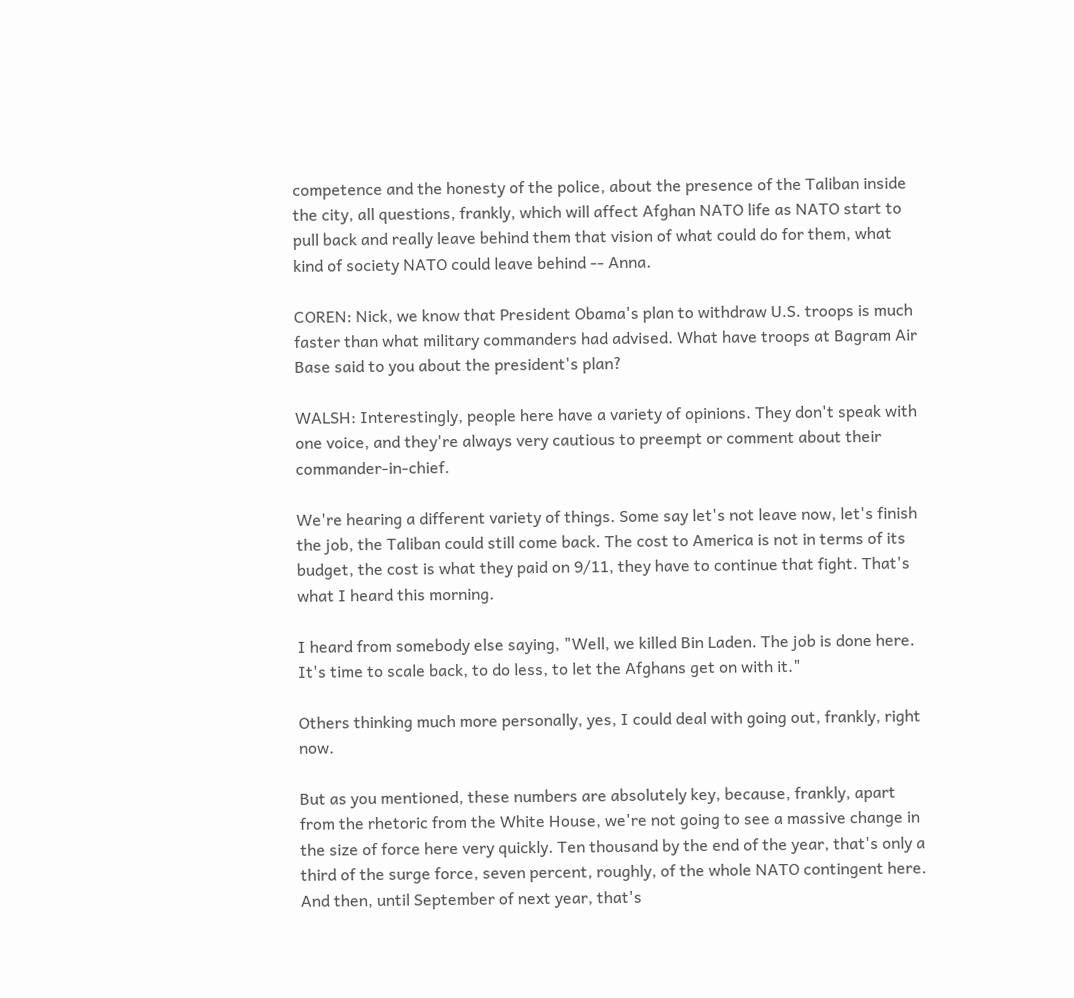competence and the honesty of the police, about the presence of the Taliban inside the city, all questions, frankly, which will affect Afghan NATO life as NATO start to pull back and really leave behind them that vision of what could do for them, what kind of society NATO could leave behind -- Anna.

COREN: Nick, we know that President Obama's plan to withdraw U.S. troops is much faster than what military commanders had advised. What have troops at Bagram Air Base said to you about the president's plan?

WALSH: Interestingly, people here have a variety of opinions. They don't speak with one voice, and they're always very cautious to preempt or comment about their commander-in-chief.

We're hearing a different variety of things. Some say let's not leave now, let's finish the job, the Taliban could still come back. The cost to America is not in terms of its budget, the cost is what they paid on 9/11, they have to continue that fight. That's what I heard this morning.

I heard from somebody else saying, "Well, we killed Bin Laden. The job is done here. It's time to scale back, to do less, to let the Afghans get on with it."

Others thinking much more personally, yes, I could deal with going out, frankly, right now.

But as you mentioned, these numbers are absolutely key, because, frankly, apart from the rhetoric from the White House, we're not going to see a massive change in the size of force here very quickly. Ten thousand by the end of the year, that's only a third of the surge force, seven percent, roughly, of the whole NATO contingent here. And then, until September of next year, that's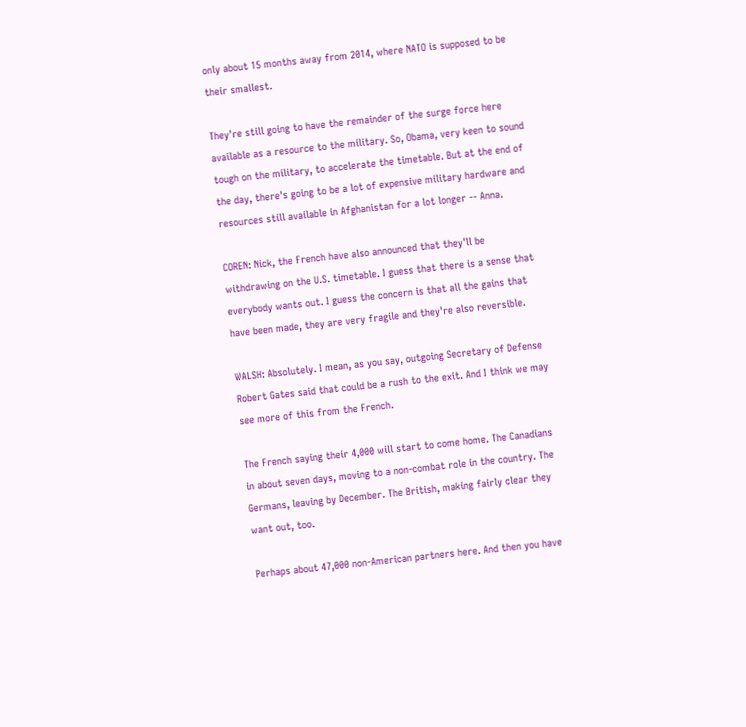only about 15 months away from 2014, where NATO is supposed to be their smallest.

They're still going to have the remainder of the surge force here available as a resource to the military. So, Obama, very keen to sound tough on the military, to accelerate the timetable. But at the end of the day, there's going to be a lot of expensive military hardware and resources still available in Afghanistan for a lot longer -- Anna.

COREN: Nick, the French have also announced that they'll be withdrawing on the U.S. timetable. I guess that there is a sense that everybody wants out. I guess the concern is that all the gains that have been made, they are very fragile and they're also reversible.

WALSH: Absolutely. I mean, as you say, outgoing Secretary of Defense Robert Gates said that could be a rush to the exit. And I think we may see more of this from the French.

The French saying their 4,000 will start to come home. The Canadians in about seven days, moving to a non-combat role in the country. The Germans, leaving by December. The British, making fairly clear they want out, too.

Perhaps about 47,000 non-American partners here. And then you have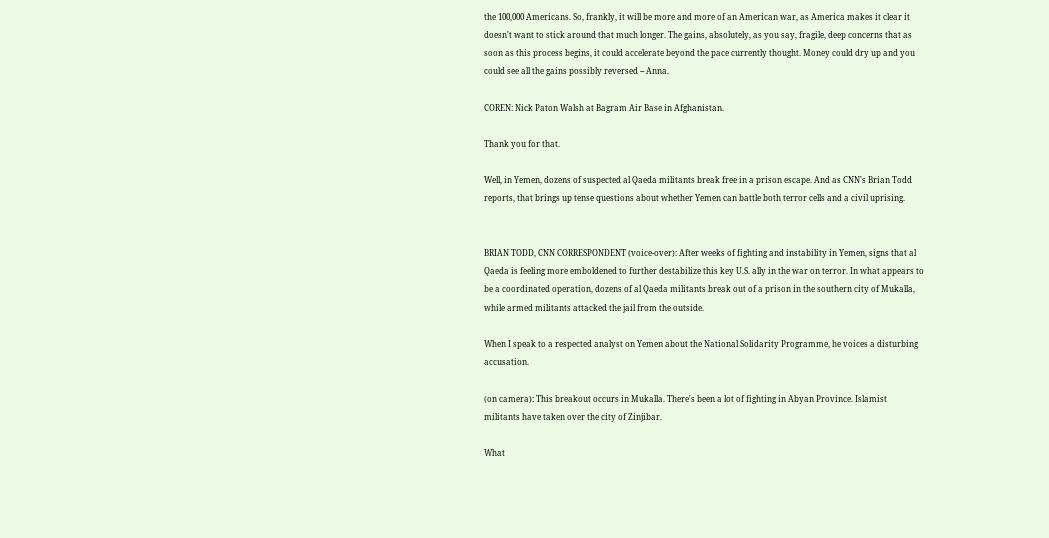the 100,000 Americans. So, frankly, it will be more and more of an American war, as America makes it clear it doesn't want to stick around that much longer. The gains, absolutely, as you say, fragile, deep concerns that as soon as this process begins, it could accelerate beyond the pace currently thought. Money could dry up and you could see all the gains possibly reversed -- Anna.

COREN: Nick Paton Walsh at Bagram Air Base in Afghanistan.

Thank you for that.

Well, in Yemen, dozens of suspected al Qaeda militants break free in a prison escape. And as CNN's Brian Todd reports, that brings up tense questions about whether Yemen can battle both terror cells and a civil uprising.


BRIAN TODD, CNN CORRESPONDENT (voice-over): After weeks of fighting and instability in Yemen, signs that al Qaeda is feeling more emboldened to further destabilize this key U.S. ally in the war on terror. In what appears to be a coordinated operation, dozens of al Qaeda militants break out of a prison in the southern city of Mukalla, while armed militants attacked the jail from the outside.

When I speak to a respected analyst on Yemen about the National Solidarity Programme, he voices a disturbing accusation.

(on camera): This breakout occurs in Mukalla. There's been a lot of fighting in Abyan Province. Islamist militants have taken over the city of Zinjibar.

What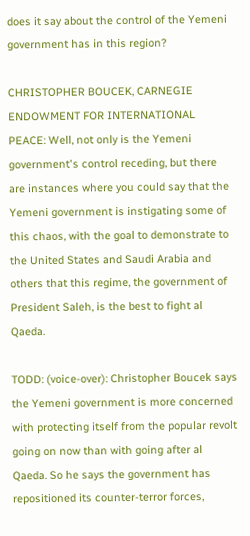does it say about the control of the Yemeni government has in this region?

CHRISTOPHER BOUCEK, CARNEGIE ENDOWMENT FOR INTERNATIONAL PEACE: Well, not only is the Yemeni government's control receding, but there are instances where you could say that the Yemeni government is instigating some of this chaos, with the goal to demonstrate to the United States and Saudi Arabia and others that this regime, the government of President Saleh, is the best to fight al Qaeda.

TODD: (voice-over): Christopher Boucek says the Yemeni government is more concerned with protecting itself from the popular revolt going on now than with going after al Qaeda. So he says the government has repositioned its counter-terror forces,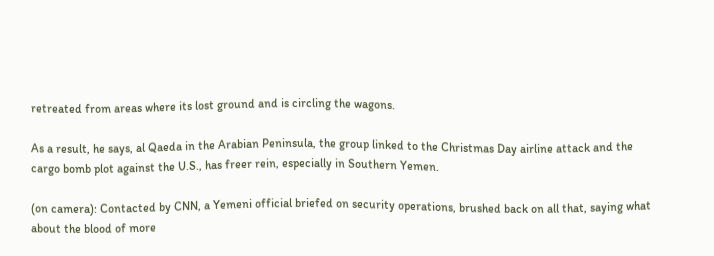retreated from areas where its lost ground and is circling the wagons.

As a result, he says, al Qaeda in the Arabian Peninsula, the group linked to the Christmas Day airline attack and the cargo bomb plot against the U.S., has freer rein, especially in Southern Yemen.

(on camera): Contacted by CNN, a Yemeni official briefed on security operations, brushed back on all that, saying what about the blood of more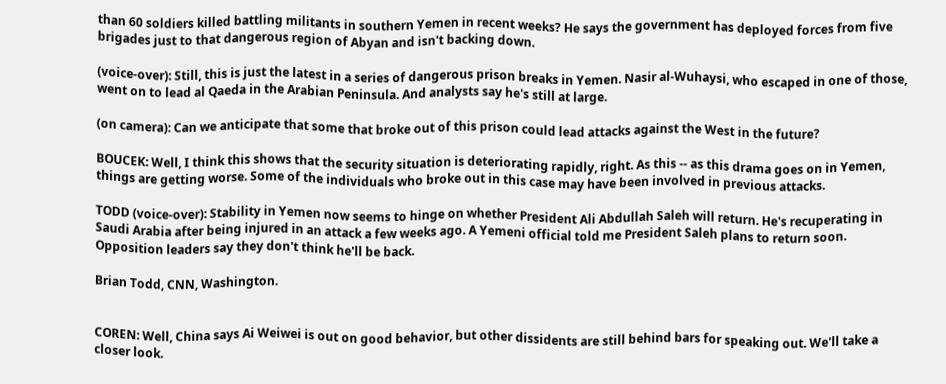than 60 soldiers killed battling militants in southern Yemen in recent weeks? He says the government has deployed forces from five brigades just to that dangerous region of Abyan and isn't backing down.

(voice-over): Still, this is just the latest in a series of dangerous prison breaks in Yemen. Nasir al-Wuhaysi, who escaped in one of those, went on to lead al Qaeda in the Arabian Peninsula. And analysts say he's still at large.

(on camera): Can we anticipate that some that broke out of this prison could lead attacks against the West in the future?

BOUCEK: Well, I think this shows that the security situation is deteriorating rapidly, right. As this -- as this drama goes on in Yemen, things are getting worse. Some of the individuals who broke out in this case may have been involved in previous attacks.

TODD (voice-over): Stability in Yemen now seems to hinge on whether President Ali Abdullah Saleh will return. He's recuperating in Saudi Arabia after being injured in an attack a few weeks ago. A Yemeni official told me President Saleh plans to return soon. Opposition leaders say they don't think he'll be back.

Brian Todd, CNN, Washington.


COREN: Well, China says Ai Weiwei is out on good behavior, but other dissidents are still behind bars for speaking out. We'll take a closer look.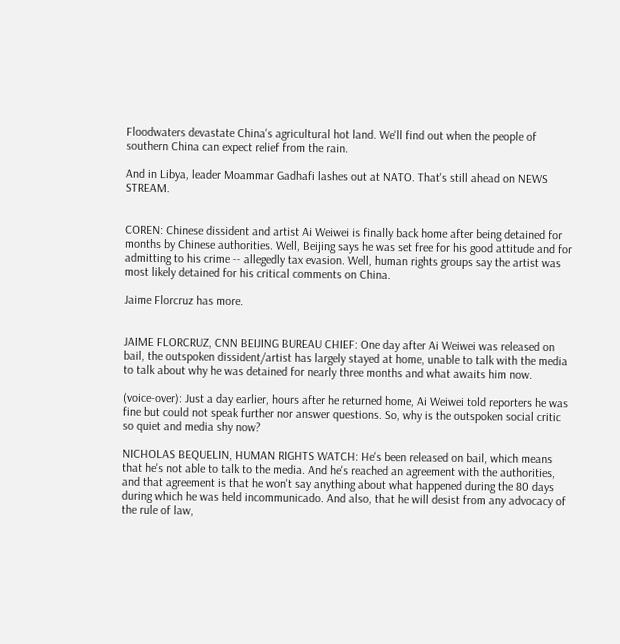Floodwaters devastate China's agricultural hot land. We'll find out when the people of southern China can expect relief from the rain.

And in Libya, leader Moammar Gadhafi lashes out at NATO. That's still ahead on NEWS STREAM.


COREN: Chinese dissident and artist Ai Weiwei is finally back home after being detained for months by Chinese authorities. Well, Beijing says he was set free for his good attitude and for admitting to his crime -- allegedly tax evasion. Well, human rights groups say the artist was most likely detained for his critical comments on China.

Jaime Florcruz has more.


JAIME FLORCRUZ, CNN BEIJING BUREAU CHIEF: One day after Ai Weiwei was released on bail, the outspoken dissident/artist has largely stayed at home, unable to talk with the media to talk about why he was detained for nearly three months and what awaits him now.

(voice-over): Just a day earlier, hours after he returned home, Ai Weiwei told reporters he was fine but could not speak further nor answer questions. So, why is the outspoken social critic so quiet and media shy now?

NICHOLAS BEQUELIN, HUMAN RIGHTS WATCH: He's been released on bail, which means that he's not able to talk to the media. And he's reached an agreement with the authorities, and that agreement is that he won't say anything about what happened during the 80 days during which he was held incommunicado. And also, that he will desist from any advocacy of the rule of law,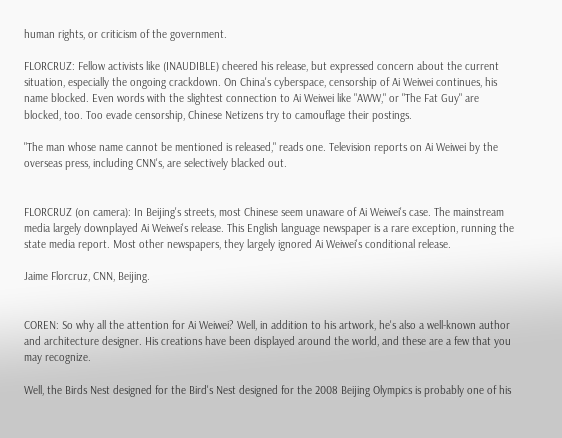human rights, or criticism of the government.

FLORCRUZ: Fellow activists like (INAUDIBLE) cheered his release, but expressed concern about the current situation, especially the ongoing crackdown. On China's cyberspace, censorship of Ai Weiwei continues, his name blocked. Even words with the slightest connection to Ai Weiwei like "AWW," or "The Fat Guy" are blocked, too. Too evade censorship, Chinese Netizens try to camouflage their postings.

"The man whose name cannot be mentioned is released," reads one. Television reports on Ai Weiwei by the overseas press, including CNN's, are selectively blacked out.


FLORCRUZ (on camera): In Beijing's streets, most Chinese seem unaware of Ai Weiwei's case. The mainstream media largely downplayed Ai Weiwei's release. This English language newspaper is a rare exception, running the state media report. Most other newspapers, they largely ignored Ai Weiwei's conditional release.

Jaime Florcruz, CNN, Beijing.


COREN: So why all the attention for Ai Weiwei? Well, in addition to his artwork, he's also a well-known author and architecture designer. His creations have been displayed around the world, and these are a few that you may recognize.

Well, the Birds Nest designed for the Bird's Nest designed for the 2008 Beijing Olympics is probably one of his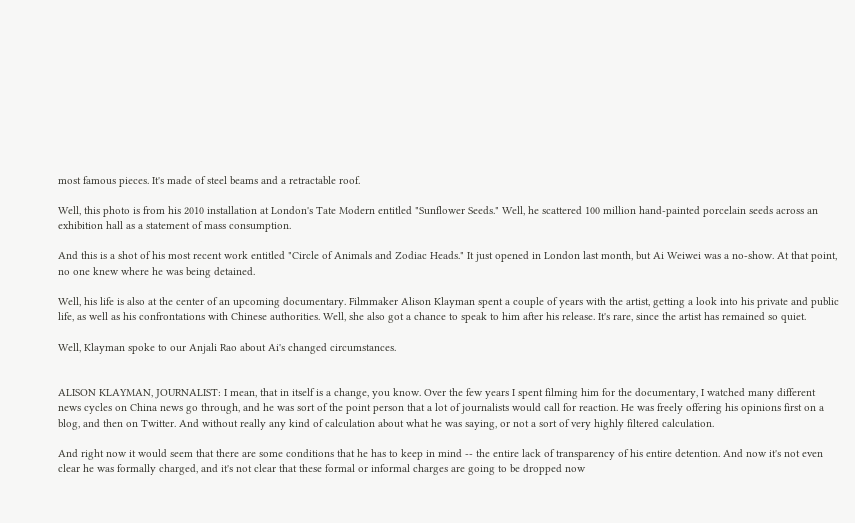most famous pieces. It's made of steel beams and a retractable roof.

Well, this photo is from his 2010 installation at London's Tate Modern entitled "Sunflower Seeds." Well, he scattered 100 million hand-painted porcelain seeds across an exhibition hall as a statement of mass consumption.

And this is a shot of his most recent work entitled "Circle of Animals and Zodiac Heads." It just opened in London last month, but Ai Weiwei was a no-show. At that point, no one knew where he was being detained.

Well, his life is also at the center of an upcoming documentary. Filmmaker Alison Klayman spent a couple of years with the artist, getting a look into his private and public life, as well as his confrontations with Chinese authorities. Well, she also got a chance to speak to him after his release. It's rare, since the artist has remained so quiet.

Well, Klayman spoke to our Anjali Rao about Ai's changed circumstances.


ALISON KLAYMAN, JOURNALIST: I mean, that in itself is a change, you know. Over the few years I spent filming him for the documentary, I watched many different news cycles on China news go through, and he was sort of the point person that a lot of journalists would call for reaction. He was freely offering his opinions first on a blog, and then on Twitter. And without really any kind of calculation about what he was saying, or not a sort of very highly filtered calculation.

And right now it would seem that there are some conditions that he has to keep in mind -- the entire lack of transparency of his entire detention. And now it's not even clear he was formally charged, and it's not clear that these formal or informal charges are going to be dropped now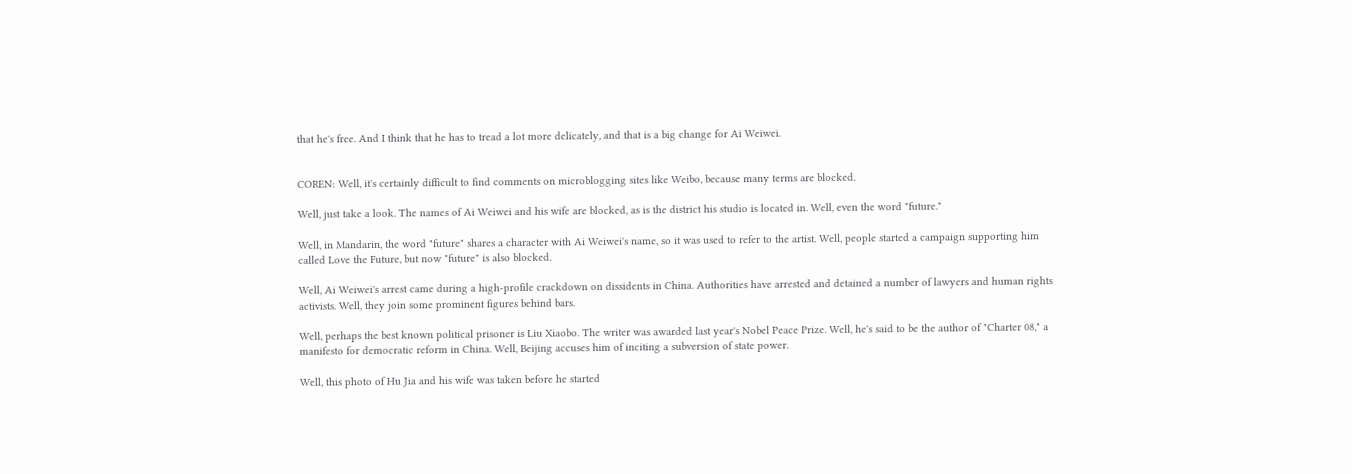that he's free. And I think that he has to tread a lot more delicately, and that is a big change for Ai Weiwei.


COREN: Well, it's certainly difficult to find comments on microblogging sites like Weibo, because many terms are blocked.

Well, just take a look. The names of Ai Weiwei and his wife are blocked, as is the district his studio is located in. Well, even the word "future."

Well, in Mandarin, the word "future" shares a character with Ai Weiwei's name, so it was used to refer to the artist. Well, people started a campaign supporting him called Love the Future, but now "future" is also blocked.

Well, Ai Weiwei's arrest came during a high-profile crackdown on dissidents in China. Authorities have arrested and detained a number of lawyers and human rights activists. Well, they join some prominent figures behind bars.

Well, perhaps the best known political prisoner is Liu Xiaobo. The writer was awarded last year's Nobel Peace Prize. Well, he's said to be the author of "Charter 08," a manifesto for democratic reform in China. Well, Beijing accuses him of inciting a subversion of state power.

Well, this photo of Hu Jia and his wife was taken before he started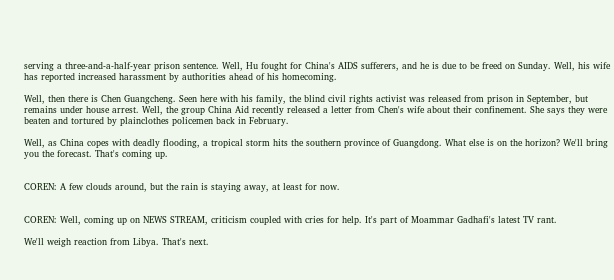serving a three-and-a-half-year prison sentence. Well, Hu fought for China's AIDS sufferers, and he is due to be freed on Sunday. Well, his wife has reported increased harassment by authorities ahead of his homecoming.

Well, then there is Chen Guangcheng. Seen here with his family, the blind civil rights activist was released from prison in September, but remains under house arrest. Well, the group China Aid recently released a letter from Chen's wife about their confinement. She says they were beaten and tortured by plainclothes policemen back in February.

Well, as China copes with deadly flooding, a tropical storm hits the southern province of Guangdong. What else is on the horizon? We'll bring you the forecast. That's coming up.


COREN: A few clouds around, but the rain is staying away, at least for now.


COREN: Well, coming up on NEWS STREAM, criticism coupled with cries for help. It's part of Moammar Gadhafi's latest TV rant.

We'll weigh reaction from Libya. That's next.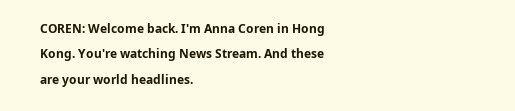COREN: Welcome back. I'm Anna Coren in Hong Kong. You're watching News Stream. And these are your world headlines.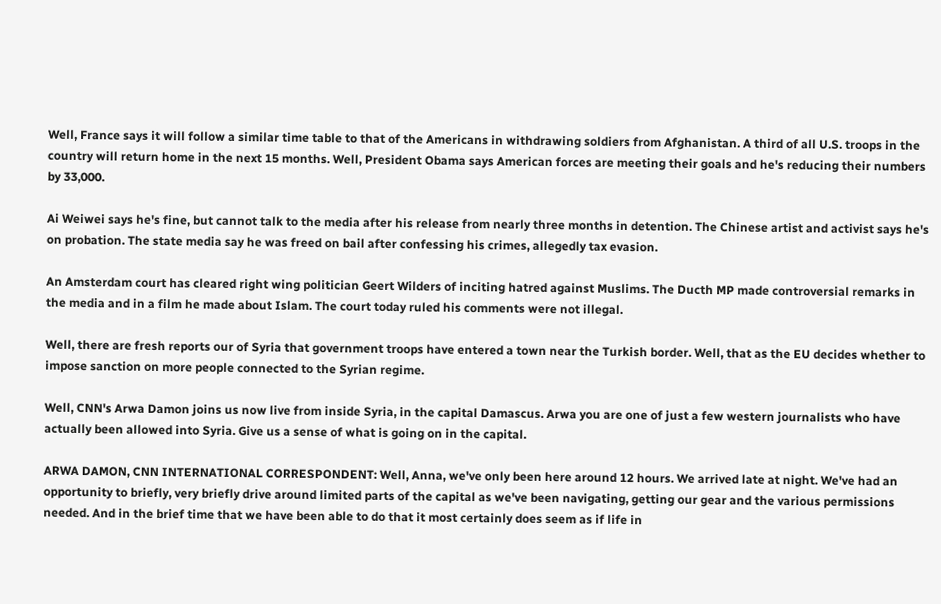Well, France says it will follow a similar time table to that of the Americans in withdrawing soldiers from Afghanistan. A third of all U.S. troops in the country will return home in the next 15 months. Well, President Obama says American forces are meeting their goals and he's reducing their numbers by 33,000.

Ai Weiwei says he's fine, but cannot talk to the media after his release from nearly three months in detention. The Chinese artist and activist says he's on probation. The state media say he was freed on bail after confessing his crimes, allegedly tax evasion.

An Amsterdam court has cleared right wing politician Geert Wilders of inciting hatred against Muslims. The Ducth MP made controversial remarks in the media and in a film he made about Islam. The court today ruled his comments were not illegal.

Well, there are fresh reports our of Syria that government troops have entered a town near the Turkish border. Well, that as the EU decides whether to impose sanction on more people connected to the Syrian regime.

Well, CNN's Arwa Damon joins us now live from inside Syria, in the capital Damascus. Arwa you are one of just a few western journalists who have actually been allowed into Syria. Give us a sense of what is going on in the capital.

ARWA DAMON, CNN INTERNATIONAL CORRESPONDENT: Well, Anna, we've only been here around 12 hours. We arrived late at night. We've had an opportunity to briefly, very briefly drive around limited parts of the capital as we've been navigating, getting our gear and the various permissions needed. And in the brief time that we have been able to do that it most certainly does seem as if life in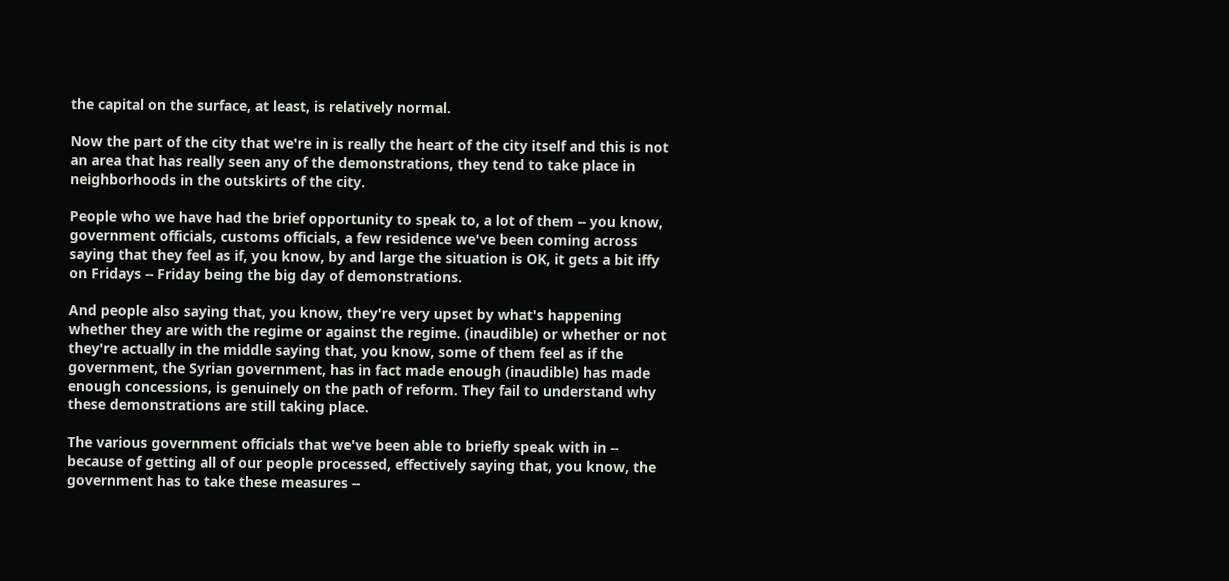the capital on the surface, at least, is relatively normal.

Now the part of the city that we're in is really the heart of the city itself and this is not an area that has really seen any of the demonstrations, they tend to take place in neighborhoods in the outskirts of the city.

People who we have had the brief opportunity to speak to, a lot of them -- you know, government officials, customs officials, a few residence we've been coming across saying that they feel as if, you know, by and large the situation is OK, it gets a bit iffy on Fridays -- Friday being the big day of demonstrations.

And people also saying that, you know, they're very upset by what's happening whether they are with the regime or against the regime. (inaudible) or whether or not they're actually in the middle saying that, you know, some of them feel as if the government, the Syrian government, has in fact made enough (inaudible) has made enough concessions, is genuinely on the path of reform. They fail to understand why these demonstrations are still taking place.

The various government officials that we've been able to briefly speak with in -- because of getting all of our people processed, effectively saying that, you know, the government has to take these measures --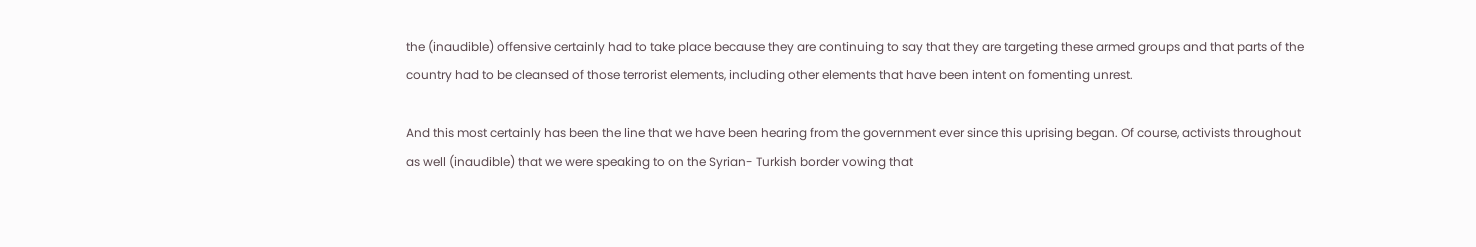the (inaudible) offensive certainly had to take place because they are continuing to say that they are targeting these armed groups and that parts of the country had to be cleansed of those terrorist elements, including other elements that have been intent on fomenting unrest.

And this most certainly has been the line that we have been hearing from the government ever since this uprising began. Of course, activists throughout as well (inaudible) that we were speaking to on the Syrian- Turkish border vowing that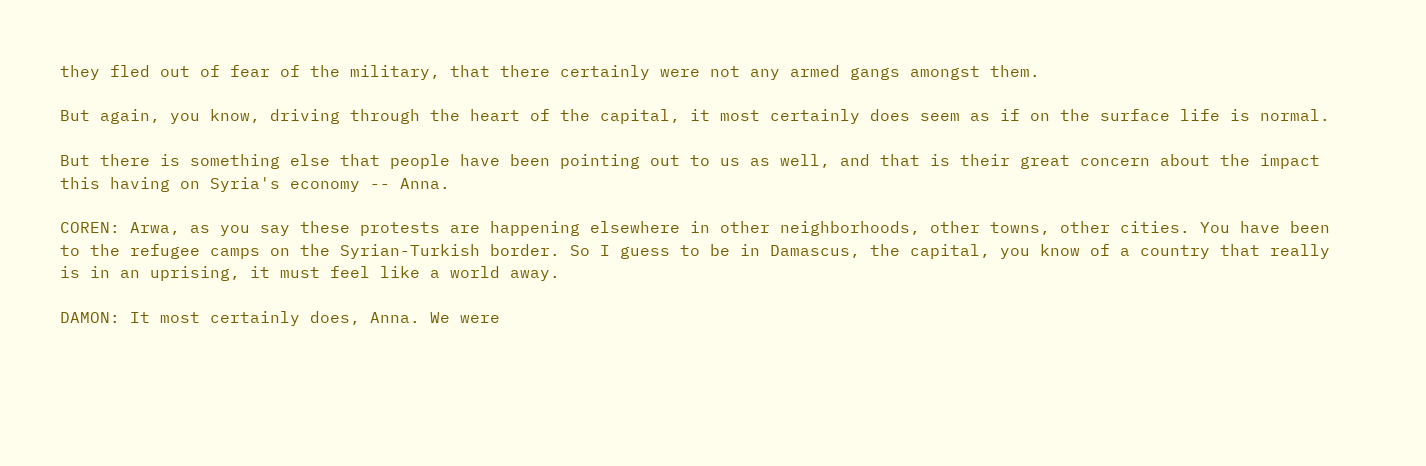they fled out of fear of the military, that there certainly were not any armed gangs amongst them.

But again, you know, driving through the heart of the capital, it most certainly does seem as if on the surface life is normal.

But there is something else that people have been pointing out to us as well, and that is their great concern about the impact this having on Syria's economy -- Anna.

COREN: Arwa, as you say these protests are happening elsewhere in other neighborhoods, other towns, other cities. You have been to the refugee camps on the Syrian-Turkish border. So I guess to be in Damascus, the capital, you know of a country that really is in an uprising, it must feel like a world away.

DAMON: It most certainly does, Anna. We were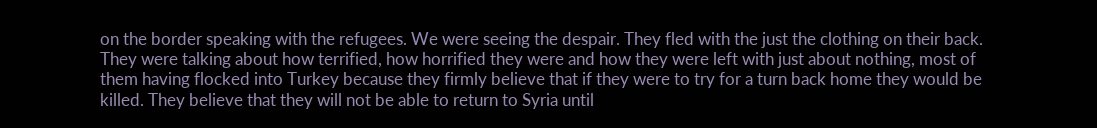on the border speaking with the refugees. We were seeing the despair. They fled with the just the clothing on their back. They were talking about how terrified, how horrified they were and how they were left with just about nothing, most of them having flocked into Turkey because they firmly believe that if they were to try for a turn back home they would be killed. They believe that they will not be able to return to Syria until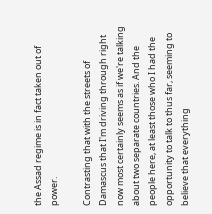the Assad regime is in fact taken out of power.

Contrasting that with the streets of Damascus that I'm driving through right now most certainly seems as if we're talking about two separate countries. And the people here, at least those who I had the opportunity to talk to thus far, seeming to believe that everything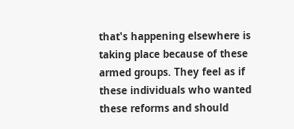that's happening elsewhere is taking place because of these armed groups. They feel as if these individuals who wanted these reforms and should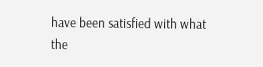have been satisfied with what the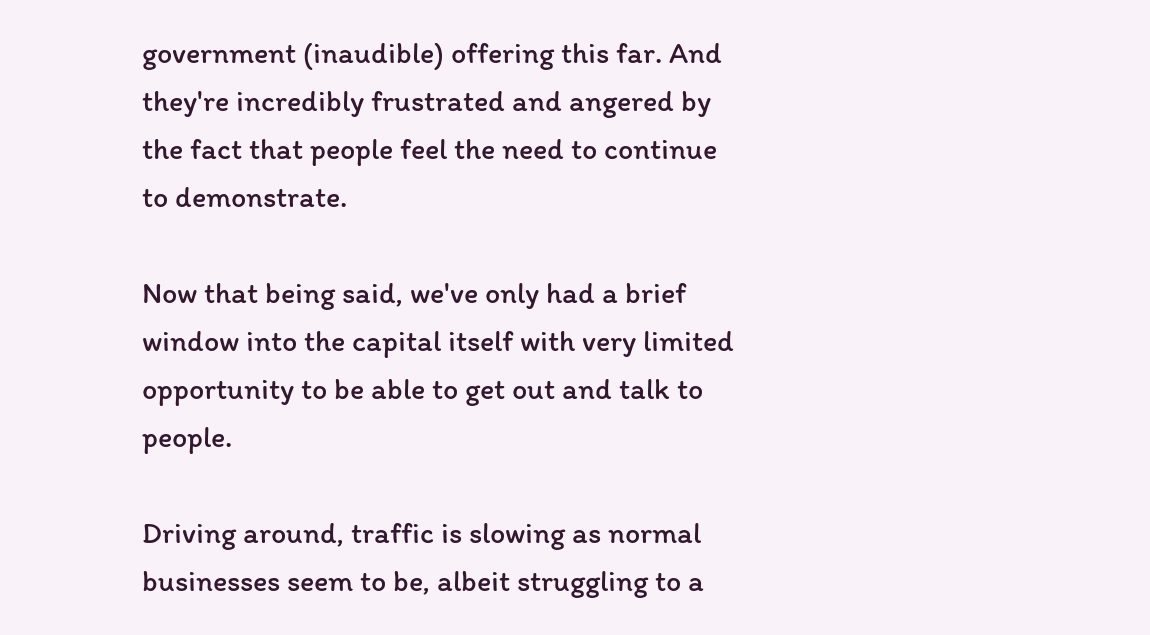government (inaudible) offering this far. And they're incredibly frustrated and angered by the fact that people feel the need to continue to demonstrate.

Now that being said, we've only had a brief window into the capital itself with very limited opportunity to be able to get out and talk to people.

Driving around, traffic is slowing as normal businesses seem to be, albeit struggling to a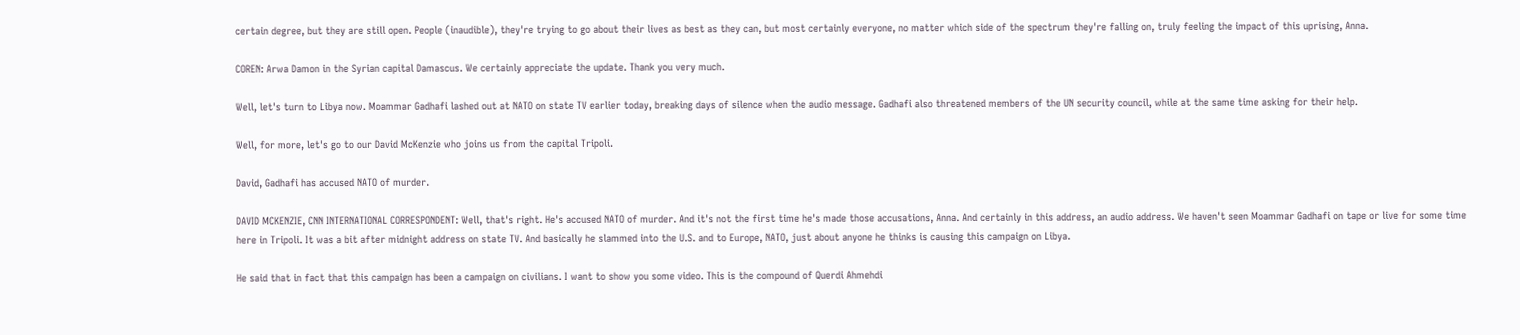certain degree, but they are still open. People (inaudible), they're trying to go about their lives as best as they can, but most certainly everyone, no matter which side of the spectrum they're falling on, truly feeling the impact of this uprising, Anna.

COREN: Arwa Damon in the Syrian capital Damascus. We certainly appreciate the update. Thank you very much.

Well, let's turn to Libya now. Moammar Gadhafi lashed out at NATO on state TV earlier today, breaking days of silence when the audio message. Gadhafi also threatened members of the UN security council, while at the same time asking for their help.

Well, for more, let's go to our David McKenzie who joins us from the capital Tripoli.

David, Gadhafi has accused NATO of murder.

DAVID MCKENZIE, CNN INTERNATIONAL CORRESPONDENT: Well, that's right. He's accused NATO of murder. And it's not the first time he's made those accusations, Anna. And certainly in this address, an audio address. We haven't seen Moammar Gadhafi on tape or live for some time here in Tripoli. It was a bit after midnight address on state TV. And basically he slammed into the U.S. and to Europe, NATO, just about anyone he thinks is causing this campaign on Libya.

He said that in fact that this campaign has been a campaign on civilians. I want to show you some video. This is the compound of Querdi Ahmehdi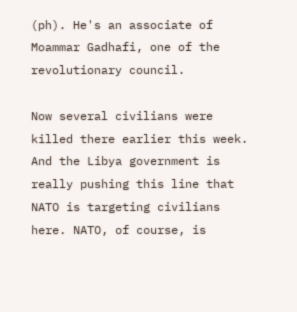(ph). He's an associate of Moammar Gadhafi, one of the revolutionary council.

Now several civilians were killed there earlier this week. And the Libya government is really pushing this line that NATO is targeting civilians here. NATO, of course, is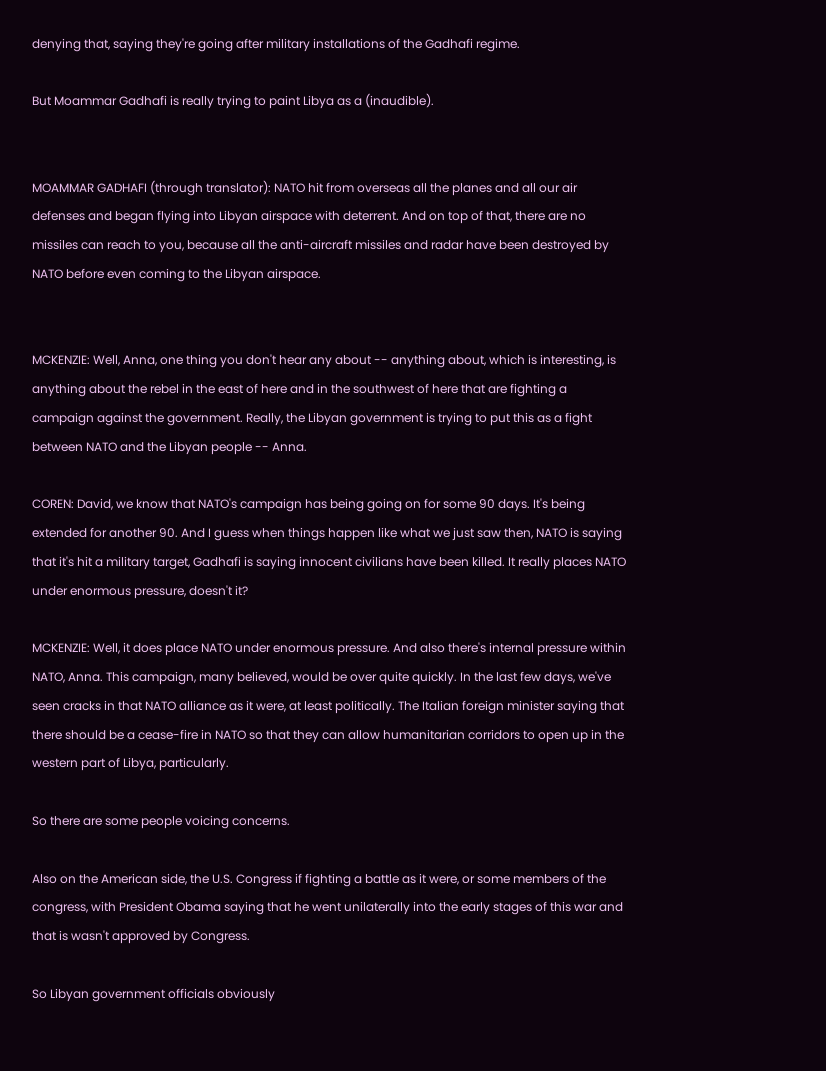denying that, saying they're going after military installations of the Gadhafi regime.

But Moammar Gadhafi is really trying to paint Libya as a (inaudible).


MOAMMAR GADHAFI (through translator): NATO hit from overseas all the planes and all our air defenses and began flying into Libyan airspace with deterrent. And on top of that, there are no missiles can reach to you, because all the anti-aircraft missiles and radar have been destroyed by NATO before even coming to the Libyan airspace.


MCKENZIE: Well, Anna, one thing you don't hear any about -- anything about, which is interesting, is anything about the rebel in the east of here and in the southwest of here that are fighting a campaign against the government. Really, the Libyan government is trying to put this as a fight between NATO and the Libyan people -- Anna.

COREN: David, we know that NATO's campaign has being going on for some 90 days. It's being extended for another 90. And I guess when things happen like what we just saw then, NATO is saying that it's hit a military target, Gadhafi is saying innocent civilians have been killed. It really places NATO under enormous pressure, doesn't it?

MCKENZIE: Well, it does place NATO under enormous pressure. And also there's internal pressure within NATO, Anna. This campaign, many believed, would be over quite quickly. In the last few days, we've seen cracks in that NATO alliance as it were, at least politically. The Italian foreign minister saying that there should be a cease-fire in NATO so that they can allow humanitarian corridors to open up in the western part of Libya, particularly.

So there are some people voicing concerns.

Also on the American side, the U.S. Congress if fighting a battle as it were, or some members of the congress, with President Obama saying that he went unilaterally into the early stages of this war and that is wasn't approved by Congress.

So Libyan government officials obviously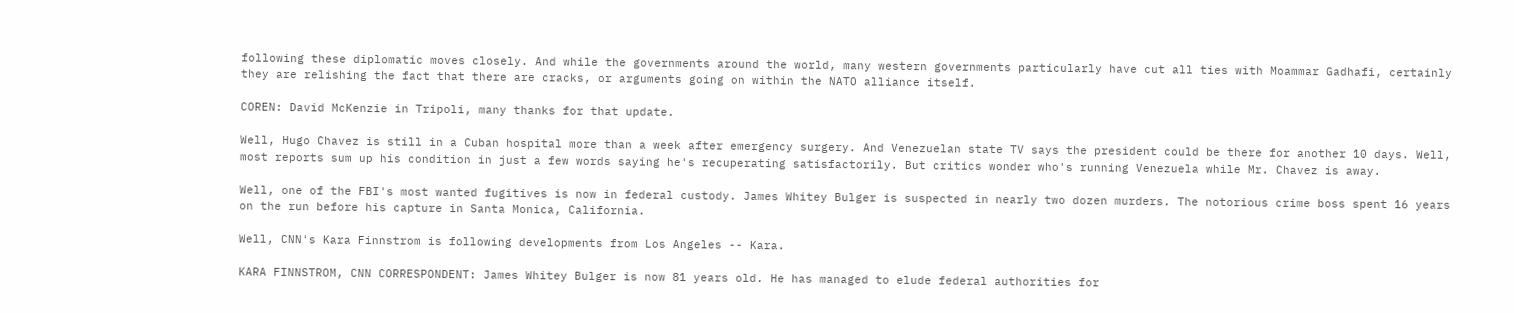following these diplomatic moves closely. And while the governments around the world, many western governments particularly have cut all ties with Moammar Gadhafi, certainly they are relishing the fact that there are cracks, or arguments going on within the NATO alliance itself.

COREN: David McKenzie in Tripoli, many thanks for that update.

Well, Hugo Chavez is still in a Cuban hospital more than a week after emergency surgery. And Venezuelan state TV says the president could be there for another 10 days. Well, most reports sum up his condition in just a few words saying he's recuperating satisfactorily. But critics wonder who's running Venezuela while Mr. Chavez is away.

Well, one of the FBI's most wanted fugitives is now in federal custody. James Whitey Bulger is suspected in nearly two dozen murders. The notorious crime boss spent 16 years on the run before his capture in Santa Monica, California.

Well, CNN's Kara Finnstrom is following developments from Los Angeles -- Kara.

KARA FINNSTROM, CNN CORRESPONDENT: James Whitey Bulger is now 81 years old. He has managed to elude federal authorities for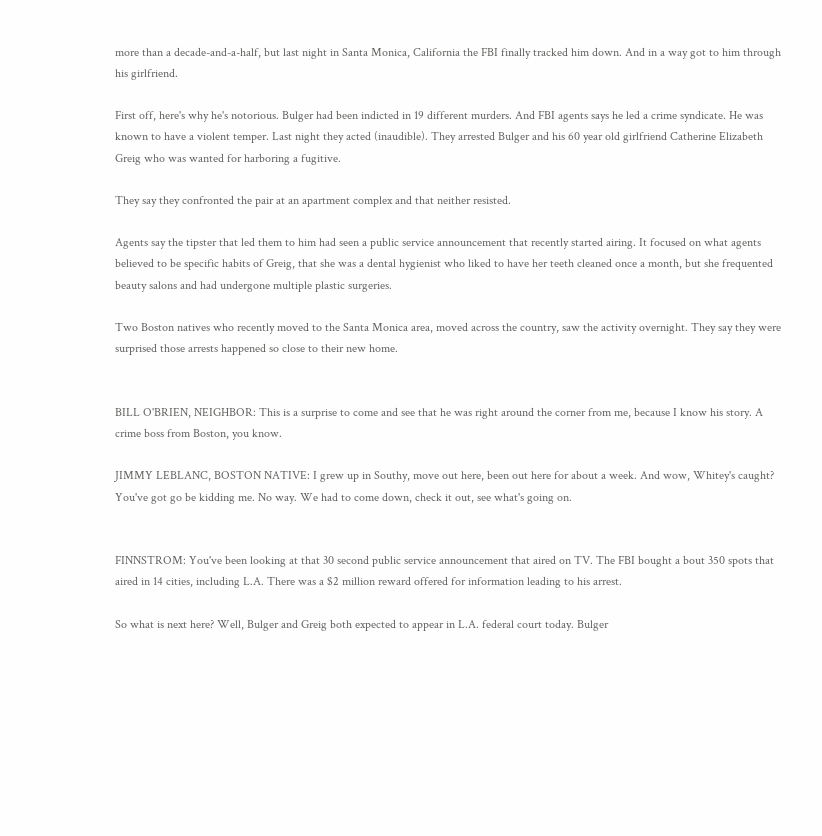more than a decade-and-a-half, but last night in Santa Monica, California the FBI finally tracked him down. And in a way got to him through his girlfriend.

First off, here's why he's notorious. Bulger had been indicted in 19 different murders. And FBI agents says he led a crime syndicate. He was known to have a violent temper. Last night they acted (inaudible). They arrested Bulger and his 60 year old girlfriend Catherine Elizabeth Greig who was wanted for harboring a fugitive.

They say they confronted the pair at an apartment complex and that neither resisted.

Agents say the tipster that led them to him had seen a public service announcement that recently started airing. It focused on what agents believed to be specific habits of Greig, that she was a dental hygienist who liked to have her teeth cleaned once a month, but she frequented beauty salons and had undergone multiple plastic surgeries.

Two Boston natives who recently moved to the Santa Monica area, moved across the country, saw the activity overnight. They say they were surprised those arrests happened so close to their new home.


BILL O'BRIEN, NEIGHBOR: This is a surprise to come and see that he was right around the corner from me, because I know his story. A crime boss from Boston, you know.

JIMMY LEBLANC, BOSTON NATIVE: I grew up in Southy, move out here, been out here for about a week. And wow, Whitey's caught? You've got go be kidding me. No way. We had to come down, check it out, see what's going on.


FINNSTROM: You've been looking at that 30 second public service announcement that aired on TV. The FBI bought a bout 350 spots that aired in 14 cities, including L.A. There was a $2 million reward offered for information leading to his arrest.

So what is next here? Well, Bulger and Greig both expected to appear in L.A. federal court today. Bulger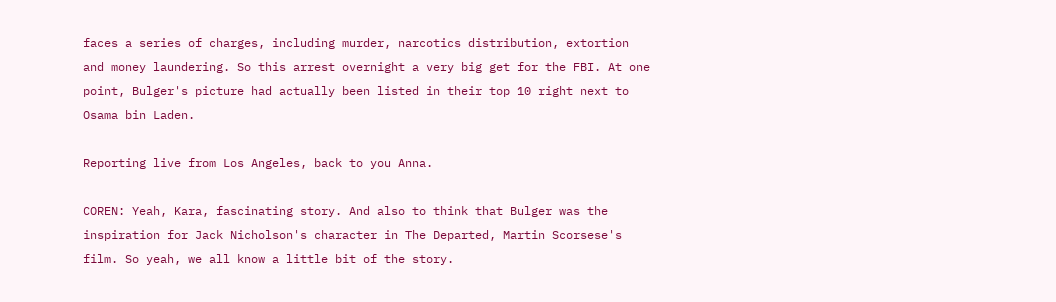faces a series of charges, including murder, narcotics distribution, extortion and money laundering. So this arrest overnight a very big get for the FBI. At one point, Bulger's picture had actually been listed in their top 10 right next to Osama bin Laden.

Reporting live from Los Angeles, back to you Anna.

COREN: Yeah, Kara, fascinating story. And also to think that Bulger was the inspiration for Jack Nicholson's character in The Departed, Martin Scorsese's film. So yeah, we all know a little bit of the story.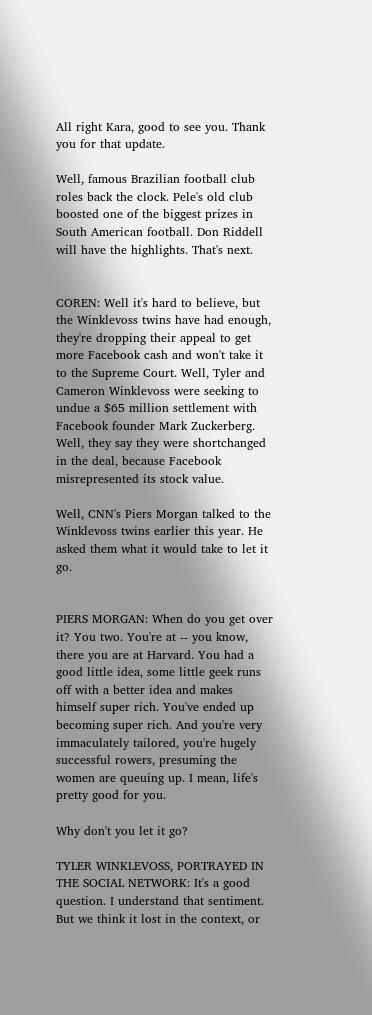All right Kara, good to see you. Thank you for that update.

Well, famous Brazilian football club roles back the clock. Pele's old club boosted one of the biggest prizes in South American football. Don Riddell will have the highlights. That's next.


COREN: Well it's hard to believe, but the Winklevoss twins have had enough, they're dropping their appeal to get more Facebook cash and won't take it to the Supreme Court. Well, Tyler and Cameron Winklevoss were seeking to undue a $65 million settlement with Facebook founder Mark Zuckerberg. Well, they say they were shortchanged in the deal, because Facebook misrepresented its stock value.

Well, CNN's Piers Morgan talked to the Winklevoss twins earlier this year. He asked them what it would take to let it go.


PIERS MORGAN: When do you get over it? You two. You're at -- you know, there you are at Harvard. You had a good little idea, some little geek runs off with a better idea and makes himself super rich. You've ended up becoming super rich. And you're very immaculately tailored, you're hugely successful rowers, presuming the women are queuing up. I mean, life's pretty good for you.

Why don't you let it go?

TYLER WINKLEVOSS, PORTRAYED IN THE SOCIAL NETWORK: It's a good question. I understand that sentiment. But we think it lost in the context, or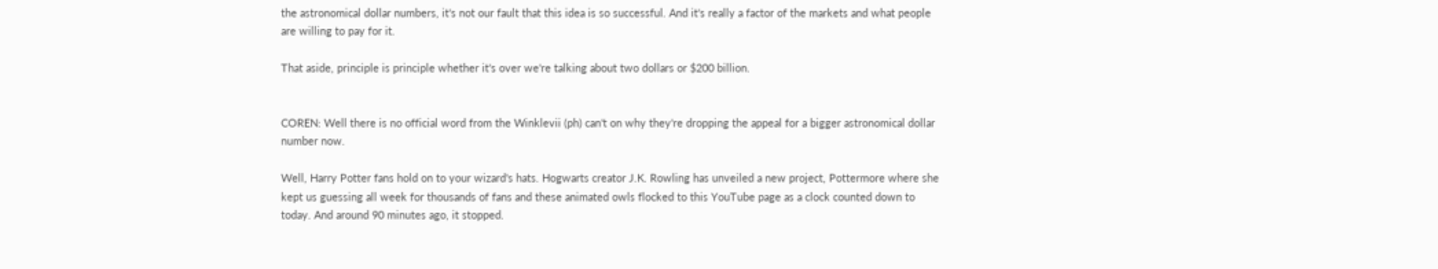the astronomical dollar numbers, it's not our fault that this idea is so successful. And it's really a factor of the markets and what people are willing to pay for it.

That aside, principle is principle whether it's over we're talking about two dollars or $200 billion.


COREN: Well there is no official word from the Winklevii (ph) can't on why they're dropping the appeal for a bigger astronomical dollar number now.

Well, Harry Potter fans hold on to your wizard's hats. Hogwarts creator J.K. Rowling has unveiled a new project, Pottermore where she kept us guessing all week for thousands of fans and these animated owls flocked to this YouTube page as a clock counted down to today. And around 90 minutes ago, it stopped.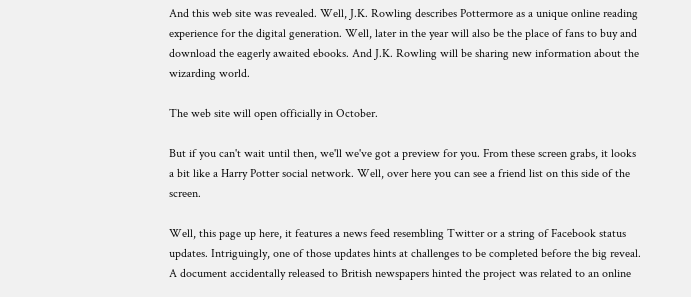And this web site was revealed. Well, J.K. Rowling describes Pottermore as a unique online reading experience for the digital generation. Well, later in the year will also be the place of fans to buy and download the eagerly awaited ebooks. And J.K. Rowling will be sharing new information about the wizarding world.

The web site will open officially in October.

But if you can't wait until then, we'll we've got a preview for you. From these screen grabs, it looks a bit like a Harry Potter social network. Well, over here you can see a friend list on this side of the screen.

Well, this page up here, it features a news feed resembling Twitter or a string of Facebook status updates. Intriguingly, one of those updates hints at challenges to be completed before the big reveal. A document accidentally released to British newspapers hinted the project was related to an online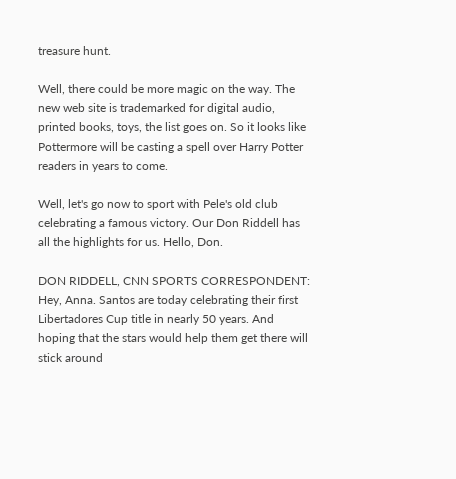treasure hunt.

Well, there could be more magic on the way. The new web site is trademarked for digital audio, printed books, toys, the list goes on. So it looks like Pottermore will be casting a spell over Harry Potter readers in years to come.

Well, let's go now to sport with Pele's old club celebrating a famous victory. Our Don Riddell has all the highlights for us. Hello, Don.

DON RIDDELL, CNN SPORTS CORRESPONDENT: Hey, Anna. Santos are today celebrating their first Libertadores Cup title in nearly 50 years. And hoping that the stars would help them get there will stick around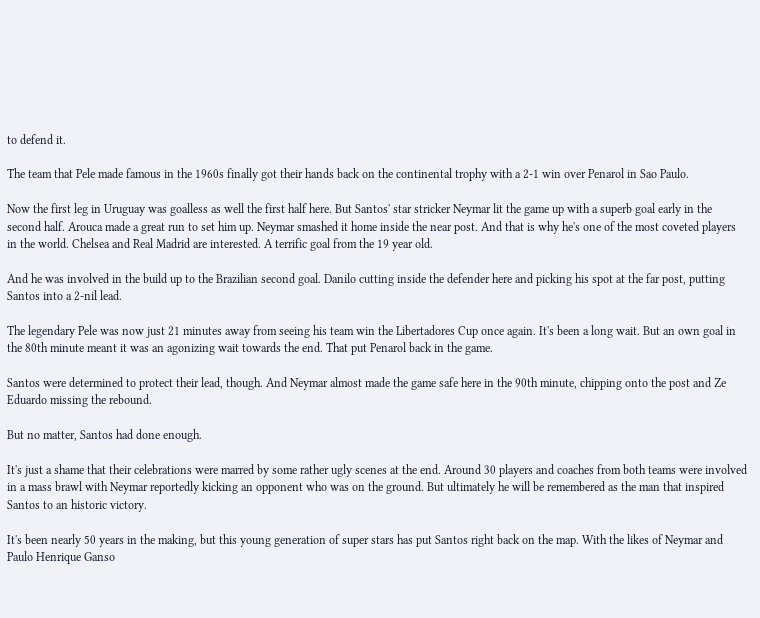to defend it.

The team that Pele made famous in the 1960s finally got their hands back on the continental trophy with a 2-1 win over Penarol in Sao Paulo.

Now the first leg in Uruguay was goalless as well the first half here. But Santos' star stricker Neymar lit the game up with a superb goal early in the second half. Arouca made a great run to set him up. Neymar smashed it home inside the near post. And that is why he's one of the most coveted players in the world. Chelsea and Real Madrid are interested. A terrific goal from the 19 year old.

And he was involved in the build up to the Brazilian second goal. Danilo cutting inside the defender here and picking his spot at the far post, putting Santos into a 2-nil lead.

The legendary Pele was now just 21 minutes away from seeing his team win the Libertadores Cup once again. It's been a long wait. But an own goal in the 80th minute meant it was an agonizing wait towards the end. That put Penarol back in the game.

Santos were determined to protect their lead, though. And Neymar almost made the game safe here in the 90th minute, chipping onto the post and Ze Eduardo missing the rebound.

But no matter, Santos had done enough.

It's just a shame that their celebrations were marred by some rather ugly scenes at the end. Around 30 players and coaches from both teams were involved in a mass brawl with Neymar reportedly kicking an opponent who was on the ground. But ultimately he will be remembered as the man that inspired Santos to an historic victory.

It's been nearly 50 years in the making, but this young generation of super stars has put Santos right back on the map. With the likes of Neymar and Paulo Henrique Ganso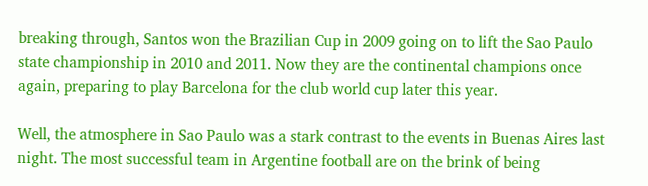breaking through, Santos won the Brazilian Cup in 2009 going on to lift the Sao Paulo state championship in 2010 and 2011. Now they are the continental champions once again, preparing to play Barcelona for the club world cup later this year.

Well, the atmosphere in Sao Paulo was a stark contrast to the events in Buenas Aires last night. The most successful team in Argentine football are on the brink of being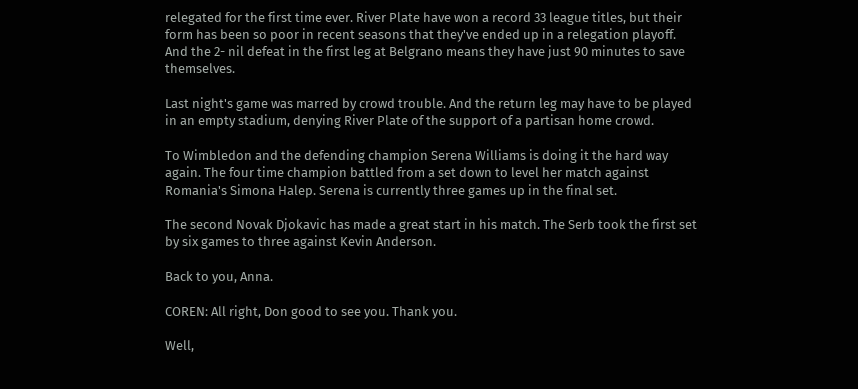relegated for the first time ever. River Plate have won a record 33 league titles, but their form has been so poor in recent seasons that they've ended up in a relegation playoff. And the 2- nil defeat in the first leg at Belgrano means they have just 90 minutes to save themselves.

Last night's game was marred by crowd trouble. And the return leg may have to be played in an empty stadium, denying River Plate of the support of a partisan home crowd.

To Wimbledon and the defending champion Serena Williams is doing it the hard way again. The four time champion battled from a set down to level her match against Romania's Simona Halep. Serena is currently three games up in the final set.

The second Novak Djokavic has made a great start in his match. The Serb took the first set by six games to three against Kevin Anderson.

Back to you, Anna.

COREN: All right, Don good to see you. Thank you.

Well,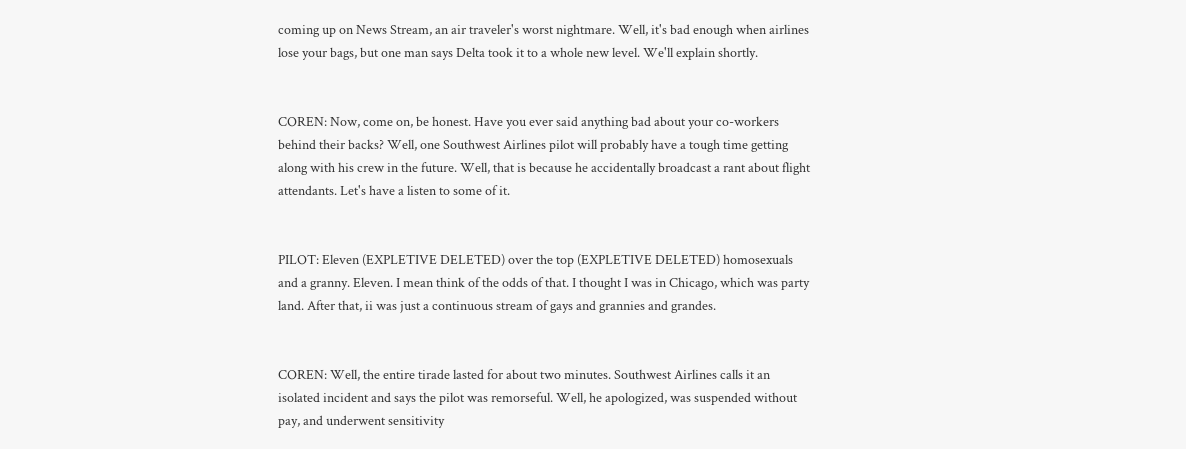coming up on News Stream, an air traveler's worst nightmare. Well, it's bad enough when airlines lose your bags, but one man says Delta took it to a whole new level. We'll explain shortly.


COREN: Now, come on, be honest. Have you ever said anything bad about your co-workers behind their backs? Well, one Southwest Airlines pilot will probably have a tough time getting along with his crew in the future. Well, that is because he accidentally broadcast a rant about flight attendants. Let's have a listen to some of it.


PILOT: Eleven (EXPLETIVE DELETED) over the top (EXPLETIVE DELETED) homosexuals and a granny. Eleven. I mean think of the odds of that. I thought I was in Chicago, which was party land. After that, ii was just a continuous stream of gays and grannies and grandes.


COREN: Well, the entire tirade lasted for about two minutes. Southwest Airlines calls it an isolated incident and says the pilot was remorseful. Well, he apologized, was suspended without pay, and underwent sensitivity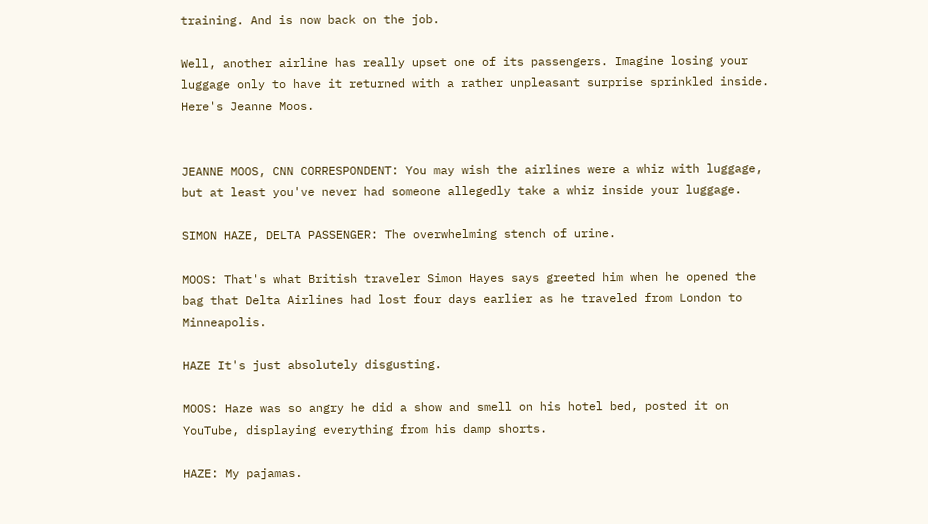training. And is now back on the job.

Well, another airline has really upset one of its passengers. Imagine losing your luggage only to have it returned with a rather unpleasant surprise sprinkled inside. Here's Jeanne Moos.


JEANNE MOOS, CNN CORRESPONDENT: You may wish the airlines were a whiz with luggage, but at least you've never had someone allegedly take a whiz inside your luggage.

SIMON HAZE, DELTA PASSENGER: The overwhelming stench of urine.

MOOS: That's what British traveler Simon Hayes says greeted him when he opened the bag that Delta Airlines had lost four days earlier as he traveled from London to Minneapolis.

HAZE It's just absolutely disgusting.

MOOS: Haze was so angry he did a show and smell on his hotel bed, posted it on YouTube, displaying everything from his damp shorts.

HAZE: My pajamas.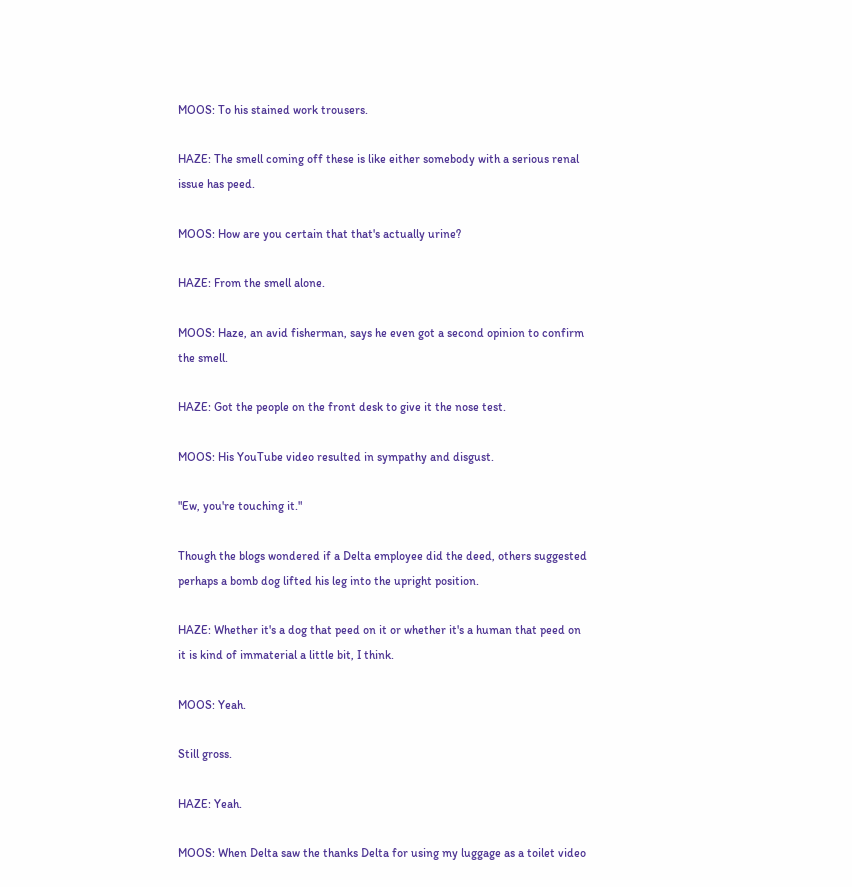MOOS: To his stained work trousers.

HAZE: The smell coming off these is like either somebody with a serious renal issue has peed.

MOOS: How are you certain that that's actually urine?

HAZE: From the smell alone.

MOOS: Haze, an avid fisherman, says he even got a second opinion to confirm the smell.

HAZE: Got the people on the front desk to give it the nose test.

MOOS: His YouTube video resulted in sympathy and disgust.

"Ew, you're touching it."

Though the blogs wondered if a Delta employee did the deed, others suggested perhaps a bomb dog lifted his leg into the upright position.

HAZE: Whether it's a dog that peed on it or whether it's a human that peed on it is kind of immaterial a little bit, I think.

MOOS: Yeah.

Still gross.

HAZE: Yeah.

MOOS: When Delta saw the thanks Delta for using my luggage as a toilet video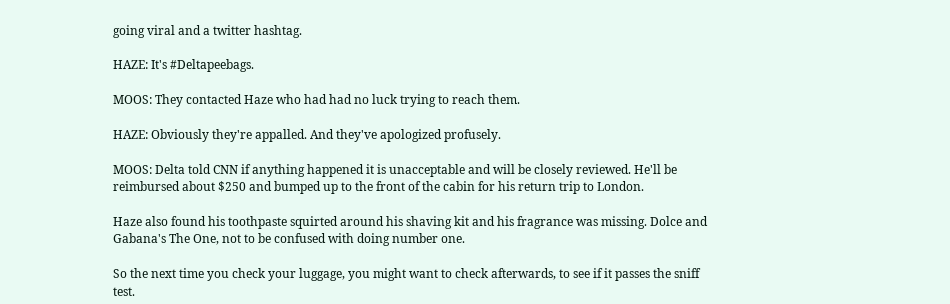going viral and a twitter hashtag.

HAZE: It's #Deltapeebags.

MOOS: They contacted Haze who had had no luck trying to reach them.

HAZE: Obviously they're appalled. And they've apologized profusely.

MOOS: Delta told CNN if anything happened it is unacceptable and will be closely reviewed. He'll be reimbursed about $250 and bumped up to the front of the cabin for his return trip to London.

Haze also found his toothpaste squirted around his shaving kit and his fragrance was missing. Dolce and Gabana's The One, not to be confused with doing number one.

So the next time you check your luggage, you might want to check afterwards, to see if it passes the sniff test.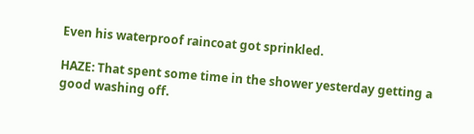Even his waterproof raincoat got sprinkled.

HAZE: That spent some time in the shower yesterday getting a good washing off.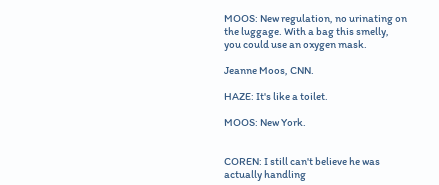MOOS: New regulation, no urinating on the luggage. With a bag this smelly, you could use an oxygen mask.

Jeanne Moos, CNN.

HAZE: It's like a toilet.

MOOS: New York.


COREN: I still can't believe he was actually handling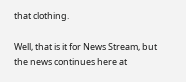that clothing.

Well, that is it for News Stream, but the news continues here at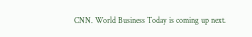CNN. World Business Today is coming up next.